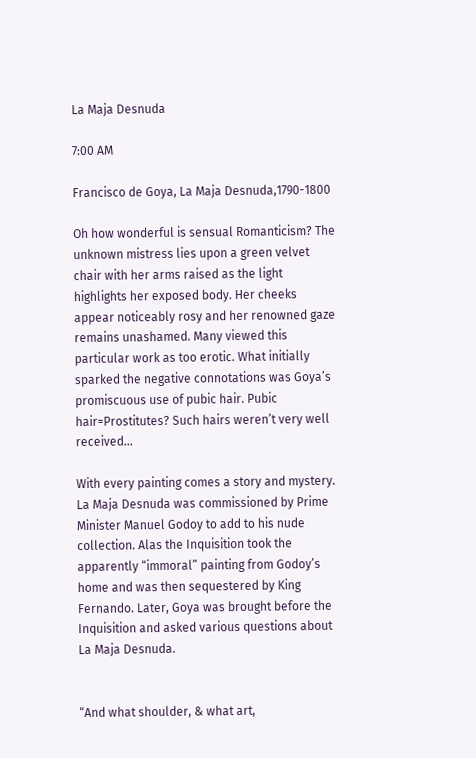La Maja Desnuda

7:00 AM

Francisco de Goya, La Maja Desnuda,1790-1800

Oh how wonderful is sensual Romanticism? The unknown mistress lies upon a green velvet chair with her arms raised as the light highlights her exposed body. Her cheeks appear noticeably rosy and her renowned gaze remains unashamed. Many viewed this particular work as too erotic. What initially sparked the negative connotations was Goya’s promiscuous use of pubic hair. Pubic hair=Prostitutes? Such hairs weren’t very well received…

With every painting comes a story and mystery. La Maja Desnuda was commissioned by Prime Minister Manuel Godoy to add to his nude collection. Alas the Inquisition took the apparently “immoral” painting from Godoy’s home and was then sequestered by King Fernando. Later, Goya was brought before the Inquisition and asked various questions about La Maja Desnuda.


“And what shoulder, & what art,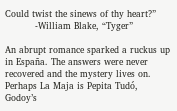Could twist the sinews of thy heart?”
          -William Blake, “Tyger”

An abrupt romance sparked a ruckus up in España. The answers were never recovered and the mystery lives on. Perhaps La Maja is Pepita Tudó, Godoy’s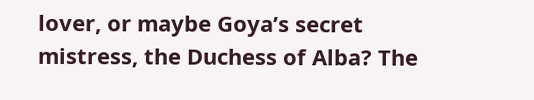lover, or maybe Goya’s secret mistress, the Duchess of Alba? The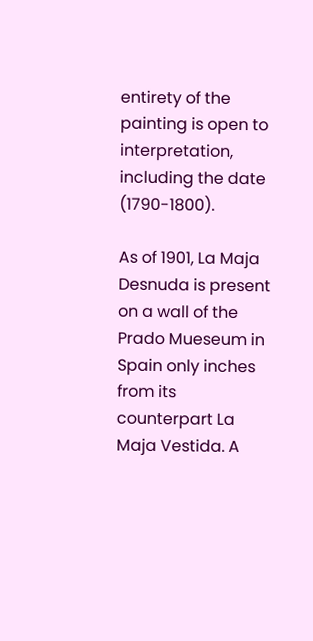entirety of the painting is open to interpretation, including the date (1790-1800).

As of 1901, La Maja Desnuda is present on a wall of the Prado Mueseum in Spain only inches from its counterpart La Maja Vestida. A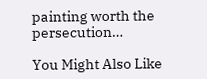painting worth the persecution…

You Might Also Like